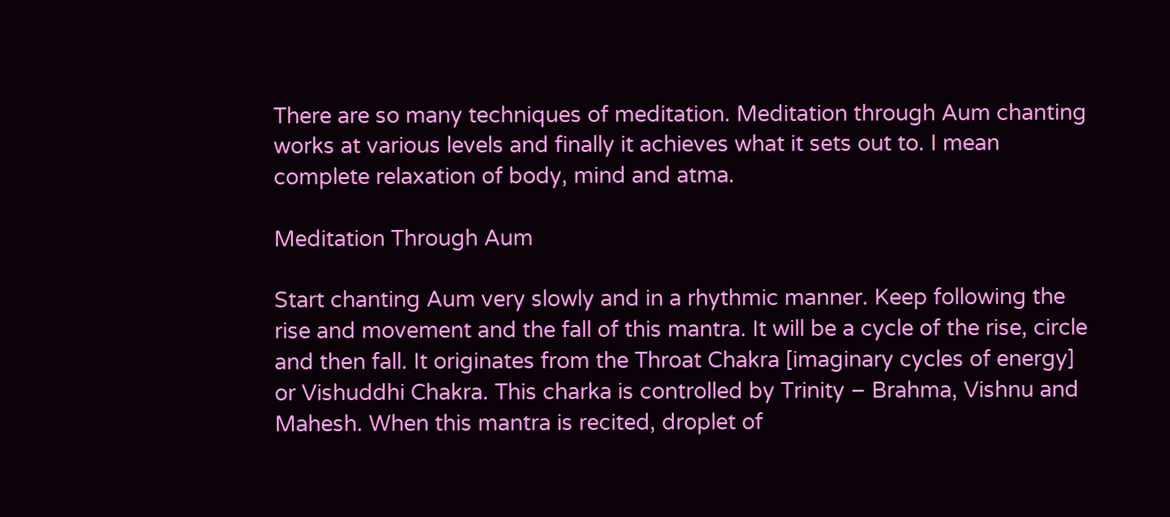There are so many techniques of meditation. Meditation through Aum chanting works at various levels and finally it achieves what it sets out to. I mean complete relaxation of body, mind and atma.

Meditation Through Aum

Start chanting Aum very slowly and in a rhythmic manner. Keep following the rise and movement and the fall of this mantra. It will be a cycle of the rise, circle and then fall. It originates from the Throat Chakra [imaginary cycles of energy] or Vishuddhi Chakra. This charka is controlled by Trinity – Brahma, Vishnu and Mahesh. When this mantra is recited, droplet of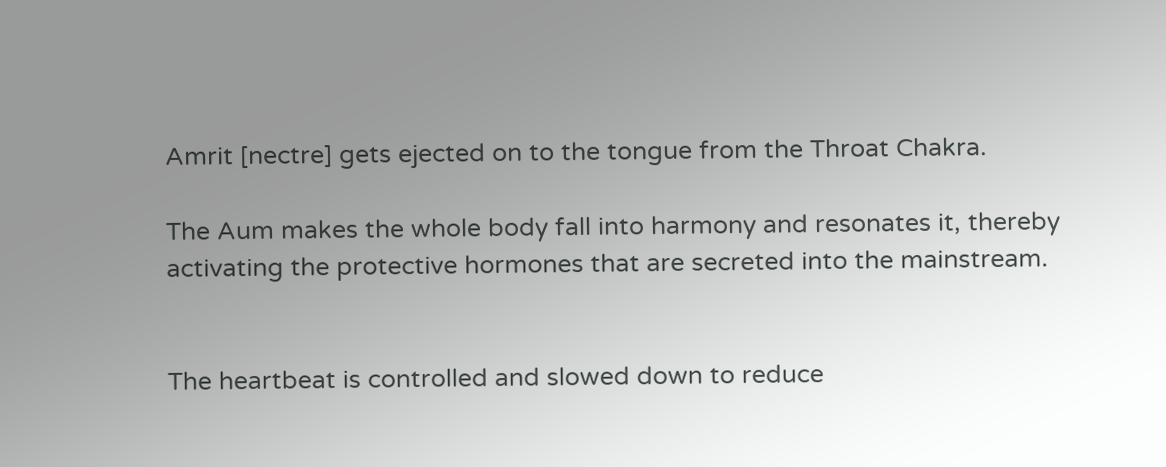Amrit [nectre] gets ejected on to the tongue from the Throat Chakra.

The Aum makes the whole body fall into harmony and resonates it, thereby activating the protective hormones that are secreted into the mainstream.


The heartbeat is controlled and slowed down to reduce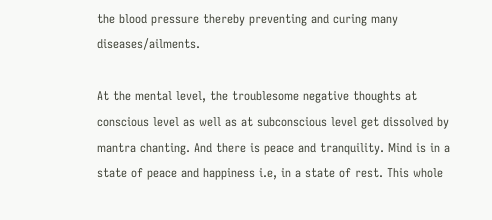the blood pressure thereby preventing and curing many diseases/ailments.

At the mental level, the troublesome negative thoughts at conscious level as well as at subconscious level get dissolved by mantra chanting. And there is peace and tranquility. Mind is in a state of peace and happiness i.e, in a state of rest. This whole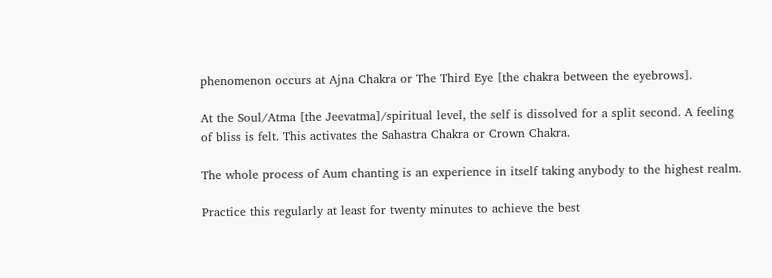phenomenon occurs at Ajna Chakra or The Third Eye [the chakra between the eyebrows].

At the Soul/Atma [the Jeevatma]/spiritual level, the self is dissolved for a split second. A feeling of bliss is felt. This activates the Sahastra Chakra or Crown Chakra.

The whole process of Aum chanting is an experience in itself taking anybody to the highest realm.

Practice this regularly at least for twenty minutes to achieve the best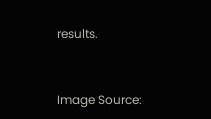results.


Image Source: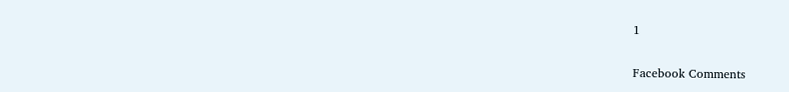1

Facebook Comments